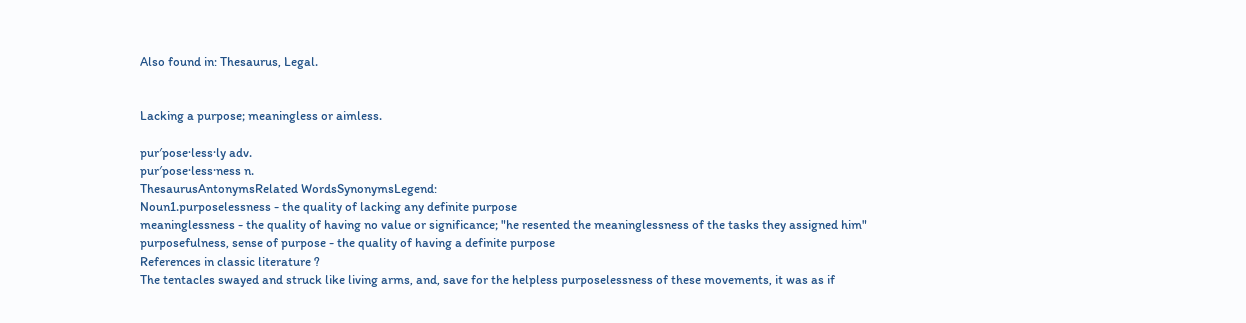Also found in: Thesaurus, Legal.


Lacking a purpose; meaningless or aimless.

pur′pose·less·ly adv.
pur′pose·less·ness n.
ThesaurusAntonymsRelated WordsSynonymsLegend:
Noun1.purposelessness - the quality of lacking any definite purpose
meaninglessness - the quality of having no value or significance; "he resented the meaninglessness of the tasks they assigned him"
purposefulness, sense of purpose - the quality of having a definite purpose
References in classic literature ?
The tentacles swayed and struck like living arms, and, save for the helpless purposelessness of these movements, it was as if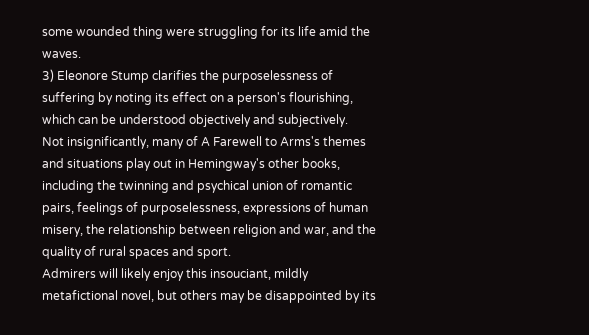some wounded thing were struggling for its life amid the waves.
3) Eleonore Stump clarifies the purposelessness of suffering by noting its effect on a person's flourishing, which can be understood objectively and subjectively.
Not insignificantly, many of A Farewell to Arms's themes and situations play out in Hemingway's other books, including the twinning and psychical union of romantic pairs, feelings of purposelessness, expressions of human misery, the relationship between religion and war, and the quality of rural spaces and sport.
Admirers will likely enjoy this insouciant, mildly metafictional novel, but others may be disappointed by its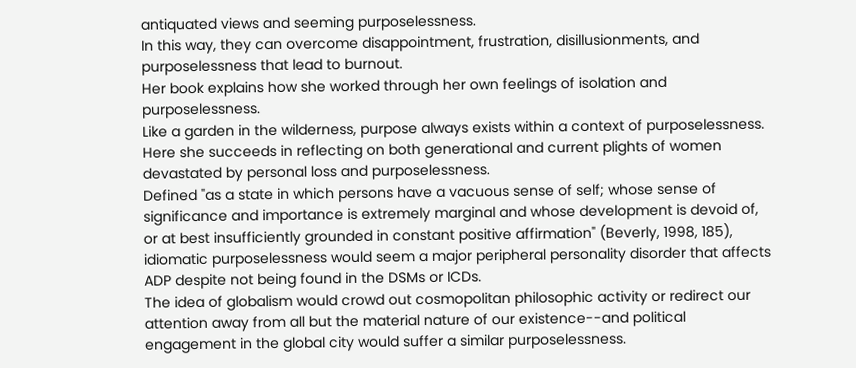antiquated views and seeming purposelessness.
In this way, they can overcome disappointment, frustration, disillusionments, and purposelessness that lead to burnout.
Her book explains how she worked through her own feelings of isolation and purposelessness.
Like a garden in the wilderness, purpose always exists within a context of purposelessness.
Here she succeeds in reflecting on both generational and current plights of women devastated by personal loss and purposelessness.
Defined "as a state in which persons have a vacuous sense of self; whose sense of significance and importance is extremely marginal and whose development is devoid of, or at best insufficiently grounded in constant positive affirmation" (Beverly, 1998, 185), idiomatic purposelessness would seem a major peripheral personality disorder that affects ADP despite not being found in the DSMs or ICDs.
The idea of globalism would crowd out cosmopolitan philosophic activity or redirect our attention away from all but the material nature of our existence--and political engagement in the global city would suffer a similar purposelessness.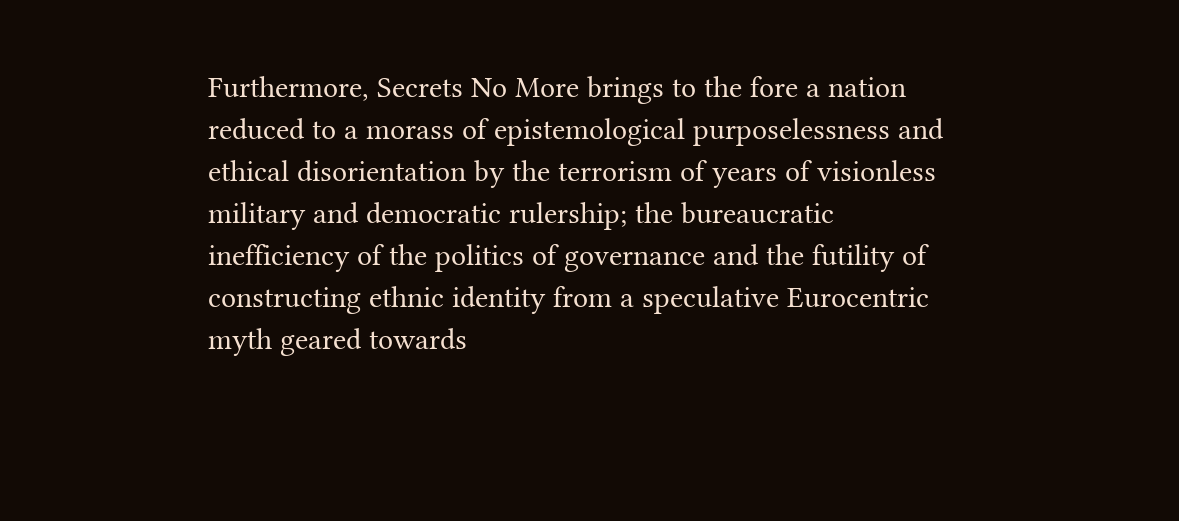Furthermore, Secrets No More brings to the fore a nation reduced to a morass of epistemological purposelessness and ethical disorientation by the terrorism of years of visionless military and democratic rulership; the bureaucratic inefficiency of the politics of governance and the futility of constructing ethnic identity from a speculative Eurocentric myth geared towards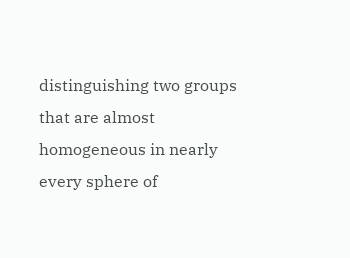distinguishing two groups that are almost homogeneous in nearly every sphere of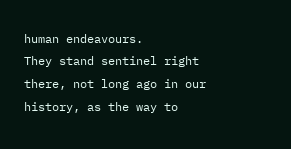human endeavours.
They stand sentinel right there, not long ago in our history, as the way to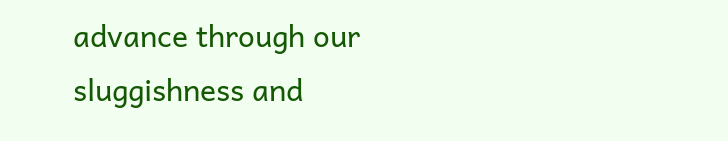advance through our sluggishness and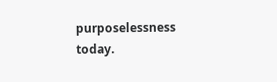purposelessness today.